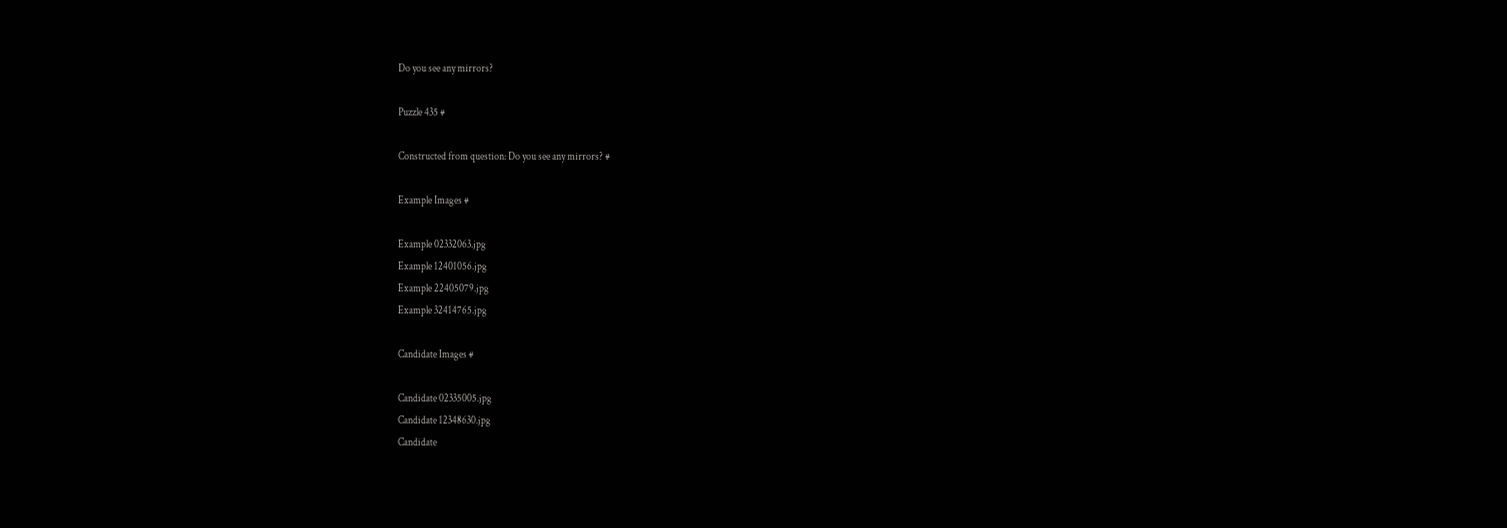Do you see any mirrors?

Puzzle 435 #

Constructed from question: Do you see any mirrors? #

Example Images #

Example 02332063.jpg
Example 12401056.jpg
Example 22405079.jpg
Example 32414765.jpg

Candidate Images #

Candidate 02335005.jpg
Candidate 12348630.jpg
Candidate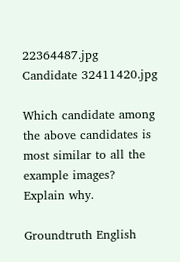22364487.jpg
Candidate 32411420.jpg

Which candidate among the above candidates is most similar to all the example images? Explain why.

Groundtruth English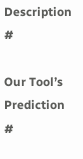Description #

Our Tool’s Prediction #